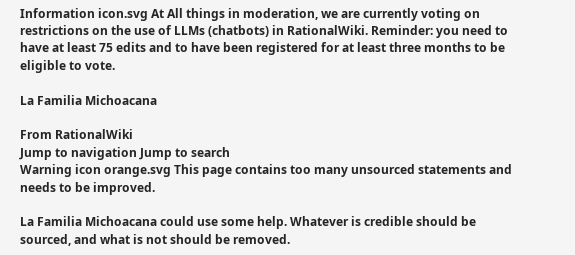Information icon.svg At All things in moderation, we are currently voting on restrictions on the use of LLMs (chatbots) in RationalWiki. Reminder: you need to have at least 75 edits and to have been registered for at least three months to be eligible to vote.

La Familia Michoacana

From RationalWiki
Jump to navigation Jump to search
Warning icon orange.svg This page contains too many unsourced statements and needs to be improved.

La Familia Michoacana could use some help. Whatever is credible should be sourced, and what is not should be removed.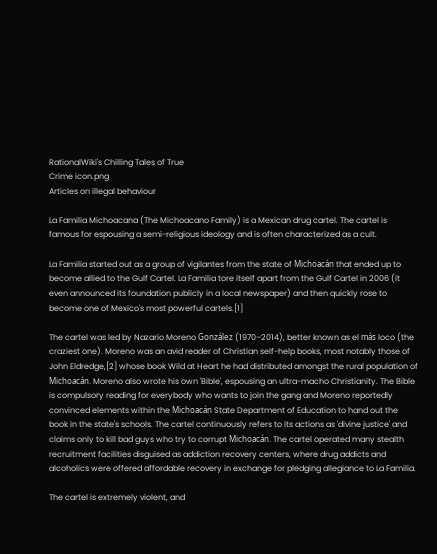RationalWiki's Chilling Tales of True
Crime icon.png
Articles on illegal behaviour

La Familia Michoacana (The Michoacano Family) is a Mexican drug cartel. The cartel is famous for espousing a semi-religious ideology and is often characterized as a cult.

La Familia started out as a group of vigilantes from the state of Michoacán that ended up to become allied to the Gulf Cartel. La Familia tore itself apart from the Gulf Cartel in 2006 (it even announced its foundation publicly in a local newspaper) and then quickly rose to become one of Mexico's most powerful cartels.[1]

The cartel was led by Nazario Moreno González (1970–2014), better known as el más loco (the craziest one). Moreno was an avid reader of Christian self-help books, most notably those of John Eldredge,[2] whose book Wild at Heart he had distributed amongst the rural population of Michoacán. Moreno also wrote his own 'Bible', espousing an ultra-macho Christianity. The Bible is compulsory reading for everybody who wants to join the gang and Moreno reportedly convinced elements within the Michoacán State Department of Education to hand out the book in the state's schools. The cartel continuously refers to its actions as 'divine justice' and claims only to kill bad guys who try to corrupt Michoacán. The cartel operated many stealth recruitment facilities disguised as addiction recovery centers, where drug addicts and alcoholics were offered affordable recovery in exchange for pledging allegiance to La Familia.

The cartel is extremely violent, and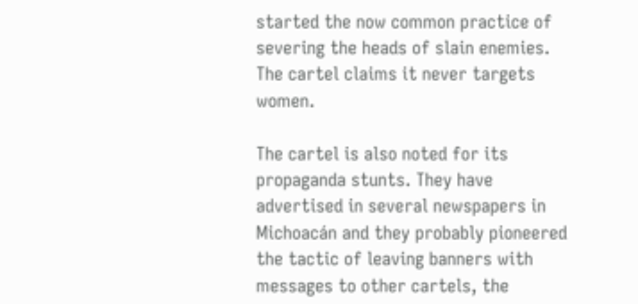started the now common practice of severing the heads of slain enemies. The cartel claims it never targets women.

The cartel is also noted for its propaganda stunts. They have advertised in several newspapers in Michoacán and they probably pioneered the tactic of leaving banners with messages to other cartels, the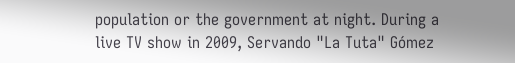population or the government at night. During a live TV show in 2009, Servando "La Tuta" Gómez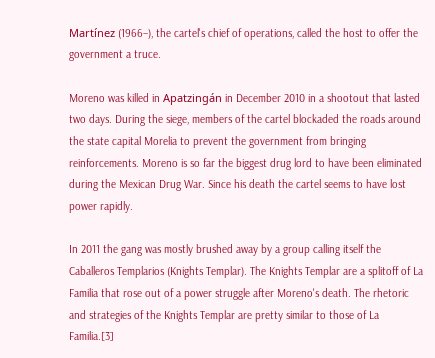Martínez (1966–), the cartel's chief of operations, called the host to offer the government a truce.

Moreno was killed in Apatzingán in December 2010 in a shootout that lasted two days. During the siege, members of the cartel blockaded the roads around the state capital Morelia to prevent the government from bringing reinforcements. Moreno is so far the biggest drug lord to have been eliminated during the Mexican Drug War. Since his death the cartel seems to have lost power rapidly.

In 2011 the gang was mostly brushed away by a group calling itself the Caballeros Templarios (Knights Templar). The Knights Templar are a splitoff of La Familia that rose out of a power struggle after Moreno's death. The rhetoric and strategies of the Knights Templar are pretty similar to those of La Familia.[3]